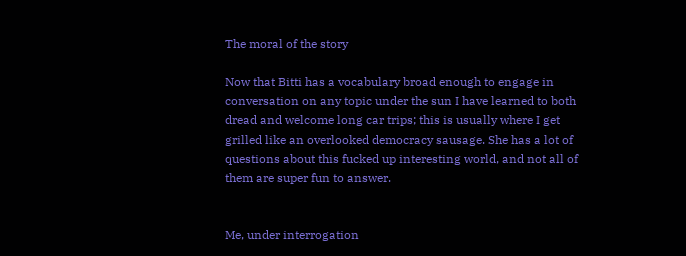The moral of the story

Now that Bitti has a vocabulary broad enough to engage in conversation on any topic under the sun I have learned to both dread and welcome long car trips; this is usually where I get grilled like an overlooked democracy sausage. She has a lot of questions about this fucked up interesting world, and not all of them are super fun to answer.


Me, under interrogation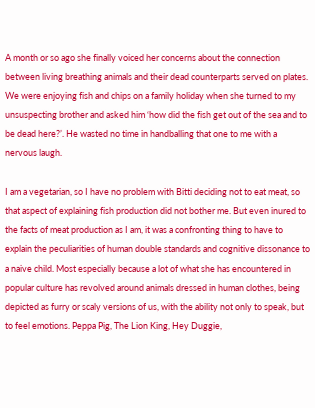A month or so ago she finally voiced her concerns about the connection between living breathing animals and their dead counterparts served on plates. We were enjoying fish and chips on a family holiday when she turned to my unsuspecting brother and asked him ‘how did the fish get out of the sea and to be dead here?’. He wasted no time in handballing that one to me with a nervous laugh.

I am a vegetarian, so I have no problem with Bitti deciding not to eat meat, so that aspect of explaining fish production did not bother me. But even inured to the facts of meat production as I am, it was a confronting thing to have to explain the peculiarities of human double standards and cognitive dissonance to a naive child. Most especially because a lot of what she has encountered in popular culture has revolved around animals dressed in human clothes, being depicted as furry or scaly versions of us, with the ability not only to speak, but to feel emotions. Peppa Pig, The Lion King, Hey Duggie,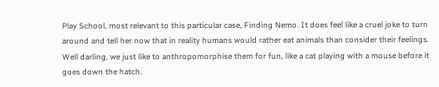Play School, most relevant to this particular case, Finding Nemo. It does feel like a cruel joke to turn around and tell her now that in reality humans would rather eat animals than consider their feelings. Well darling, we just like to anthropomorphise them for fun, like a cat playing with a mouse before it goes down the hatch.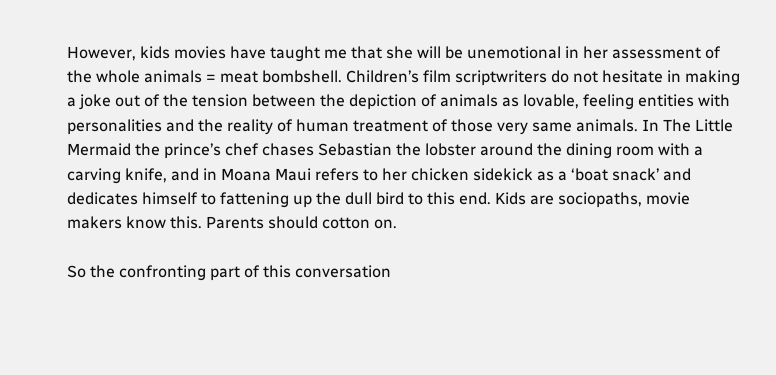However, kids movies have taught me that she will be unemotional in her assessment of the whole animals = meat bombshell. Children’s film scriptwriters do not hesitate in making a joke out of the tension between the depiction of animals as lovable, feeling entities with personalities and the reality of human treatment of those very same animals. In The Little Mermaid the prince’s chef chases Sebastian the lobster around the dining room with a carving knife, and in Moana Maui refers to her chicken sidekick as a ‘boat snack’ and dedicates himself to fattening up the dull bird to this end. Kids are sociopaths, movie makers know this. Parents should cotton on.

So the confronting part of this conversation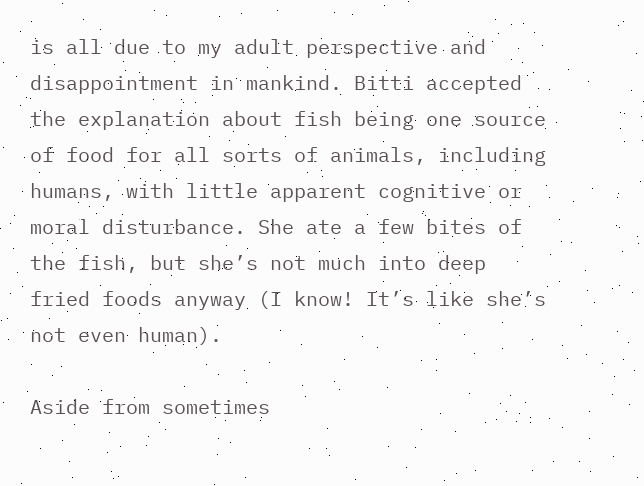is all due to my adult perspective and disappointment in mankind. Bitti accepted the explanation about fish being one source of food for all sorts of animals, including humans, with little apparent cognitive or moral disturbance. She ate a few bites of the fish, but she’s not much into deep fried foods anyway (I know! It’s like she’s not even human).

Aside from sometimes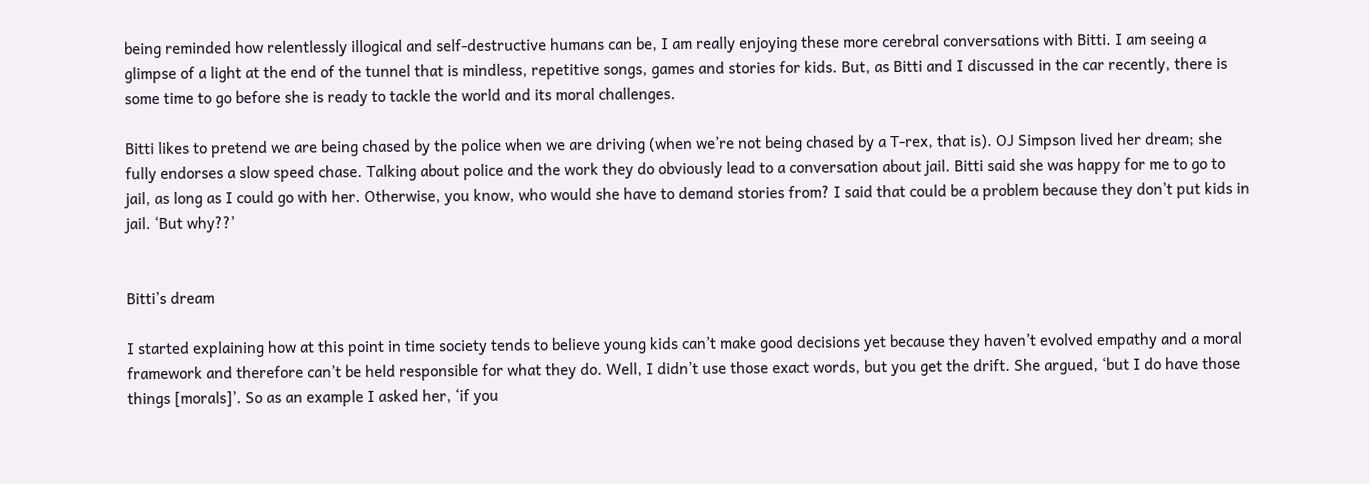being reminded how relentlessly illogical and self-destructive humans can be, I am really enjoying these more cerebral conversations with Bitti. I am seeing a glimpse of a light at the end of the tunnel that is mindless, repetitive songs, games and stories for kids. But, as Bitti and I discussed in the car recently, there is some time to go before she is ready to tackle the world and its moral challenges.

Bitti likes to pretend we are being chased by the police when we are driving (when we’re not being chased by a T-rex, that is). OJ Simpson lived her dream; she fully endorses a slow speed chase. Talking about police and the work they do obviously lead to a conversation about jail. Bitti said she was happy for me to go to jail, as long as I could go with her. Otherwise, you know, who would she have to demand stories from? I said that could be a problem because they don’t put kids in jail. ‘But why??’


Bitti’s dream

I started explaining how at this point in time society tends to believe young kids can’t make good decisions yet because they haven’t evolved empathy and a moral framework and therefore can’t be held responsible for what they do. Well, I didn’t use those exact words, but you get the drift. She argued, ‘but I do have those things [morals]’. So as an example I asked her, ‘if you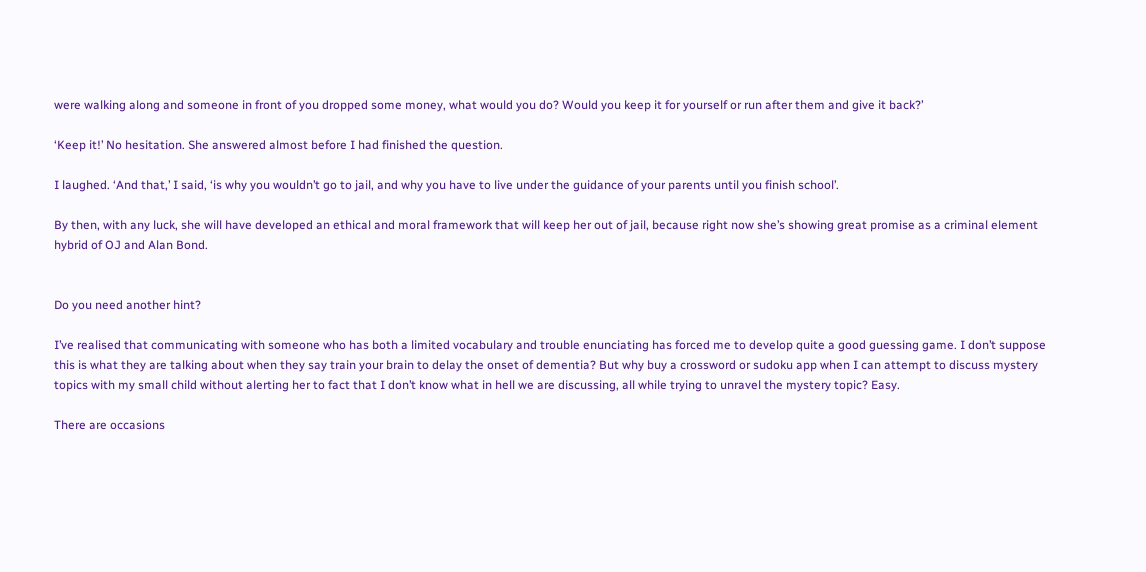were walking along and someone in front of you dropped some money, what would you do? Would you keep it for yourself or run after them and give it back?’

‘Keep it!’ No hesitation. She answered almost before I had finished the question.

I laughed. ‘And that,’ I said, ‘is why you wouldn’t go to jail, and why you have to live under the guidance of your parents until you finish school’.

By then, with any luck, she will have developed an ethical and moral framework that will keep her out of jail, because right now she’s showing great promise as a criminal element hybrid of OJ and Alan Bond.


Do you need another hint?

I’ve realised that communicating with someone who has both a limited vocabulary and trouble enunciating has forced me to develop quite a good guessing game. I don’t suppose this is what they are talking about when they say train your brain to delay the onset of dementia? But why buy a crossword or sudoku app when I can attempt to discuss mystery topics with my small child without alerting her to fact that I don’t know what in hell we are discussing, all while trying to unravel the mystery topic? Easy.

There are occasions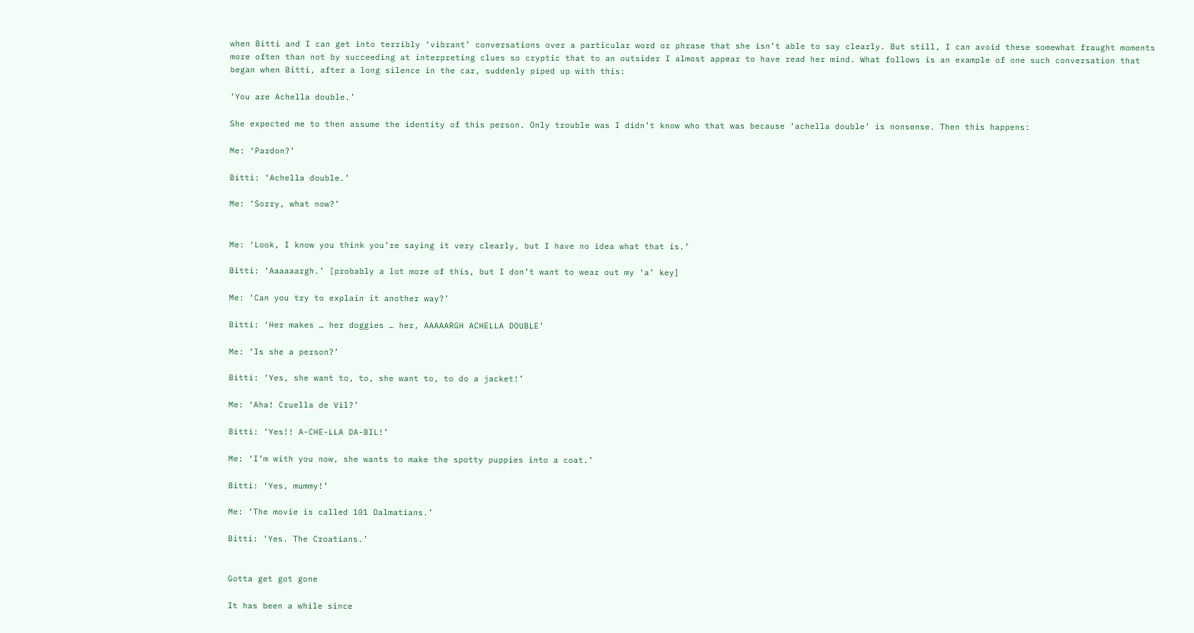when Bitti and I can get into terribly ‘vibrant’ conversations over a particular word or phrase that she isn’t able to say clearly. But still, I can avoid these somewhat fraught moments more often than not by succeeding at interpreting clues so cryptic that to an outsider I almost appear to have read her mind. What follows is an example of one such conversation that began when Bitti, after a long silence in the car, suddenly piped up with this:

‘You are Achella double.’

She expected me to then assume the identity of this person. Only trouble was I didn’t know who that was because ‘achella double’ is nonsense. Then this happens:

Me: ‘Pardon?’

Bitti: ‘Achella double.’

Me: ‘Sorry, what now?’


Me: ‘Look, I know you think you’re saying it very clearly, but I have no idea what that is.’

Bitti: ‘Aaaaaargh.’ [probably a lot more of this, but I don’t want to wear out my ‘a’ key]

Me: ‘Can you try to explain it another way?’

Bitti: ‘Her makes … her doggies … her, AAAAARGH ACHELLA DOUBLE’

Me: ‘Is she a person?’

Bitti: ‘Yes, she want to, to, she want to, to do a jacket!’

Me: ‘Aha! Cruella de Vil?’

Bitti: ‘Yes!! A-CHE-LLA DA-BIL!’

Me: ‘I’m with you now, she wants to make the spotty puppies into a coat.’

Bitti: ‘Yes, mummy!’

Me: ‘The movie is called 101 Dalmatians.’

Bitti: ‘Yes. The Croatians.’


Gotta get got gone

It has been a while since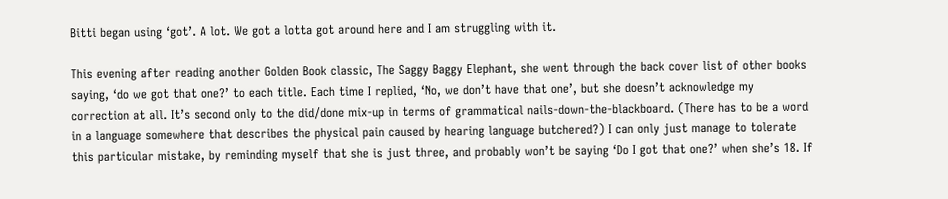Bitti began using ‘got’. A lot. We got a lotta got around here and I am struggling with it.

This evening after reading another Golden Book classic, The Saggy Baggy Elephant, she went through the back cover list of other books saying, ‘do we got that one?’ to each title. Each time I replied, ‘No, we don’t have that one’, but she doesn’t acknowledge my correction at all. It’s second only to the did/done mix-up in terms of grammatical nails-down-the-blackboard. (There has to be a word in a language somewhere that describes the physical pain caused by hearing language butchered?) I can only just manage to tolerate this particular mistake, by reminding myself that she is just three, and probably won’t be saying ‘Do I got that one?’ when she’s 18. If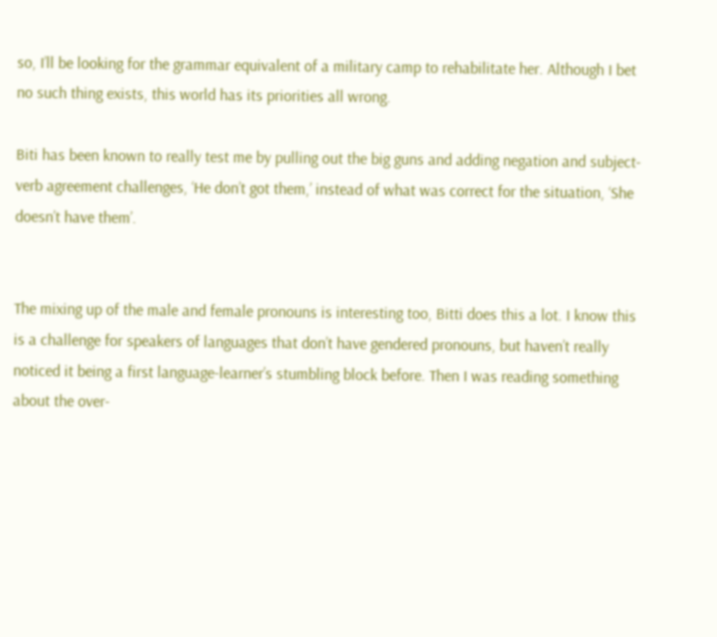so, I’ll be looking for the grammar equivalent of a military camp to rehabilitate her. Although I bet no such thing exists, this world has its priorities all wrong.

Biti has been known to really test me by pulling out the big guns and adding negation and subject-verb agreement challenges, ‘He don’t got them,’ instead of what was correct for the situation, ‘She doesn’t have them’.


The mixing up of the male and female pronouns is interesting too, Bitti does this a lot. I know this is a challenge for speakers of languages that don’t have gendered pronouns, but haven’t really noticed it being a first language-learner’s stumbling block before. Then I was reading something about the over-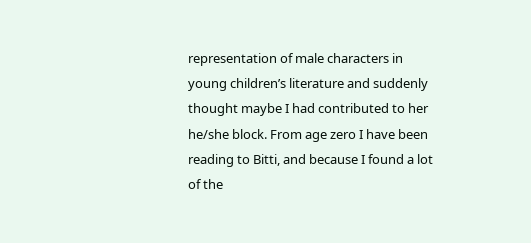representation of male characters in young children’s literature and suddenly thought maybe I had contributed to her he/she block. From age zero I have been reading to Bitti, and because I found a lot of the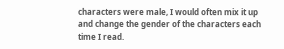characters were male, I would often mix it up and change the gender of the characters each time I read.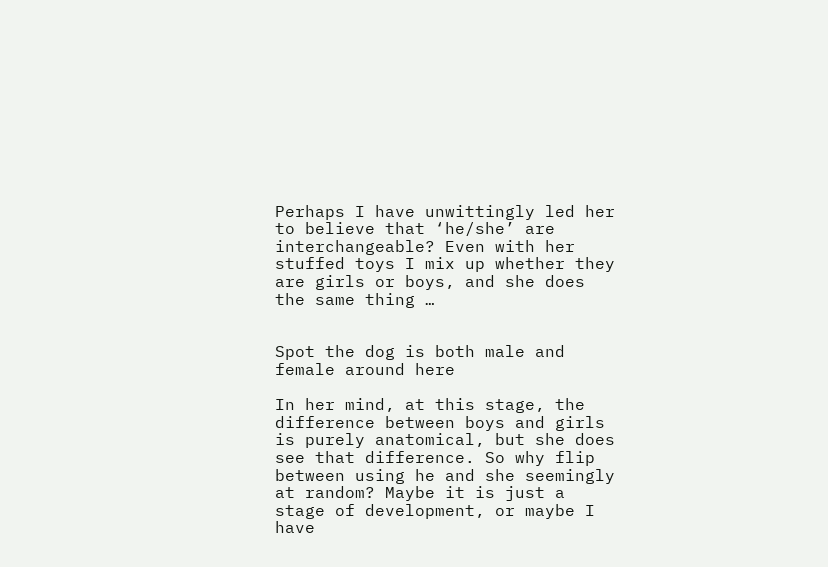Perhaps I have unwittingly led her to believe that ‘he/she’ are interchangeable? Even with her stuffed toys I mix up whether they are girls or boys, and she does the same thing …


Spot the dog is both male and female around here

In her mind, at this stage, the difference between boys and girls is purely anatomical, but she does see that difference. So why flip between using he and she seemingly at random? Maybe it is just a stage of development, or maybe I have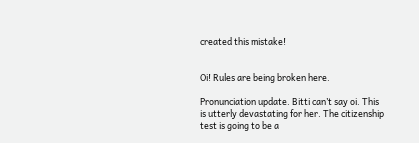created this mistake!


Oi! Rules are being broken here.

Pronunciation update. Bitti can’t say oi. This is utterly devastating for her. The citizenship test is going to be a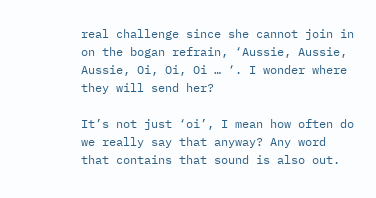real challenge since she cannot join in on the bogan refrain, ‘Aussie, Aussie, Aussie, Oi, Oi, Oi … ‘. I wonder where they will send her?

It’s not just ‘oi’, I mean how often do we really say that anyway? Any word that contains that sound is also out.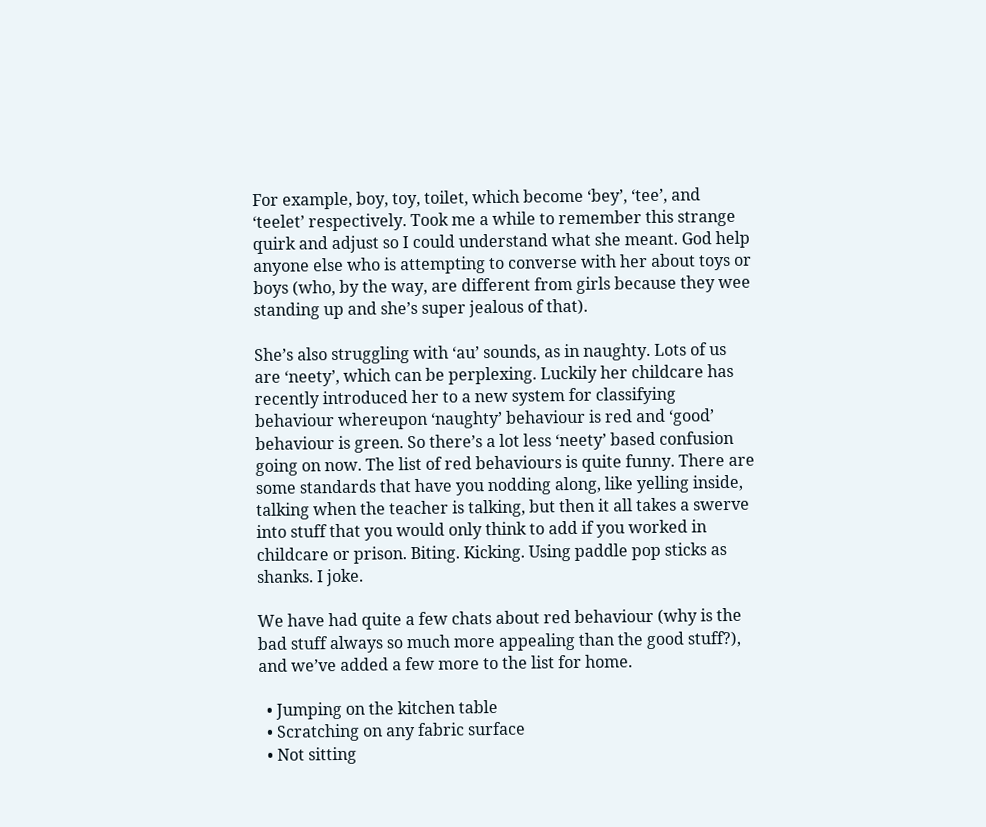For example, boy, toy, toilet, which become ‘bey’, ‘tee’, and ‘teelet’ respectively. Took me a while to remember this strange quirk and adjust so I could understand what she meant. God help anyone else who is attempting to converse with her about toys or boys (who, by the way, are different from girls because they wee standing up and she’s super jealous of that).

She’s also struggling with ‘au’ sounds, as in naughty. Lots of us are ‘neety’, which can be perplexing. Luckily her childcare has recently introduced her to a new system for classifying behaviour whereupon ‘naughty’ behaviour is red and ‘good’ behaviour is green. So there’s a lot less ‘neety’ based confusion going on now. The list of red behaviours is quite funny. There are some standards that have you nodding along, like yelling inside, talking when the teacher is talking, but then it all takes a swerve into stuff that you would only think to add if you worked in childcare or prison. Biting. Kicking. Using paddle pop sticks as shanks. I joke.

We have had quite a few chats about red behaviour (why is the bad stuff always so much more appealing than the good stuff?), and we’ve added a few more to the list for home.

  • Jumping on the kitchen table
  • Scratching on any fabric surface
  • Not sitting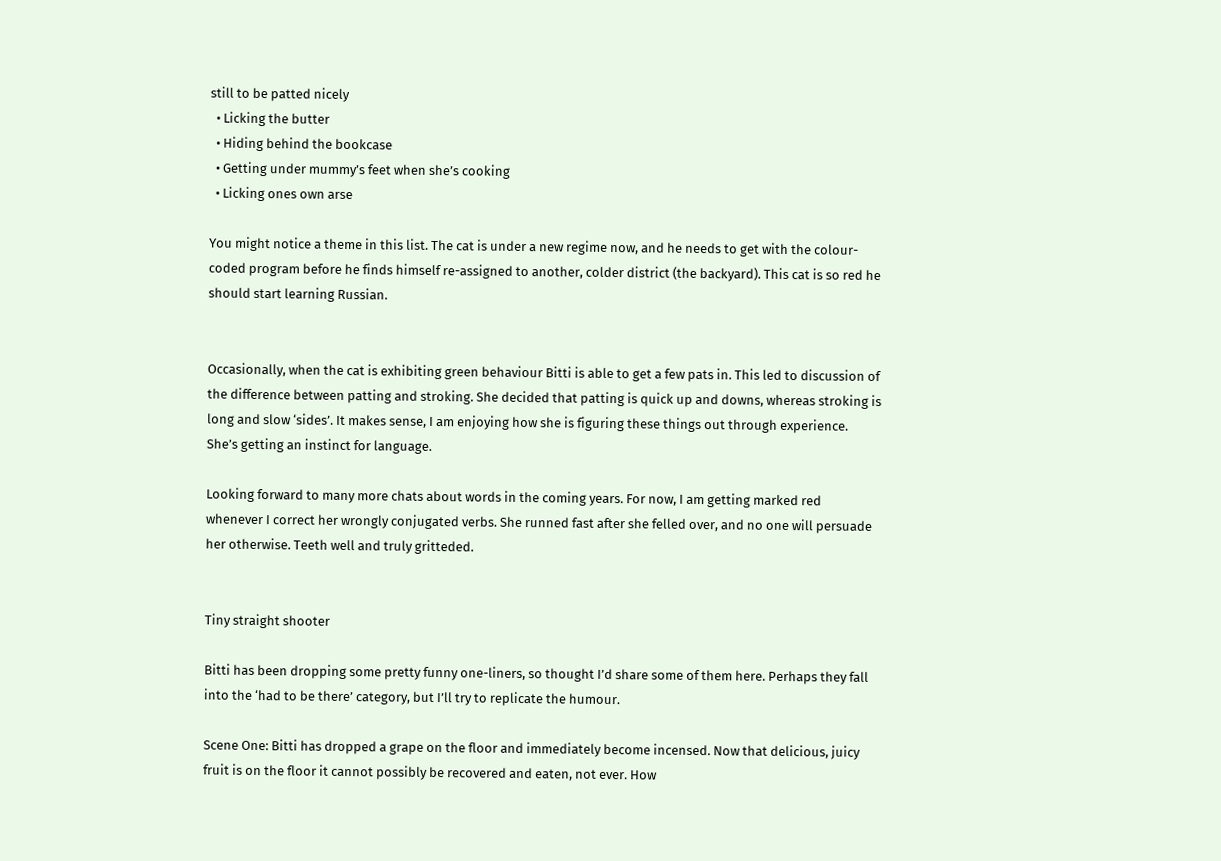still to be patted nicely
  • Licking the butter
  • Hiding behind the bookcase
  • Getting under mummy’s feet when she’s cooking
  • Licking ones own arse

You might notice a theme in this list. The cat is under a new regime now, and he needs to get with the colour-coded program before he finds himself re-assigned to another, colder district (the backyard). This cat is so red he should start learning Russian.


Occasionally, when the cat is exhibiting green behaviour Bitti is able to get a few pats in. This led to discussion of the difference between patting and stroking. She decided that patting is quick up and downs, whereas stroking is long and slow ‘sides’. It makes sense, I am enjoying how she is figuring these things out through experience. She’s getting an instinct for language.

Looking forward to many more chats about words in the coming years. For now, I am getting marked red whenever I correct her wrongly conjugated verbs. She runned fast after she felled over, and no one will persuade her otherwise. Teeth well and truly gritteded.


Tiny straight shooter

Bitti has been dropping some pretty funny one-liners, so thought I’d share some of them here. Perhaps they fall into the ‘had to be there’ category, but I’ll try to replicate the humour.

Scene One: Bitti has dropped a grape on the floor and immediately become incensed. Now that delicious, juicy fruit is on the floor it cannot possibly be recovered and eaten, not ever. How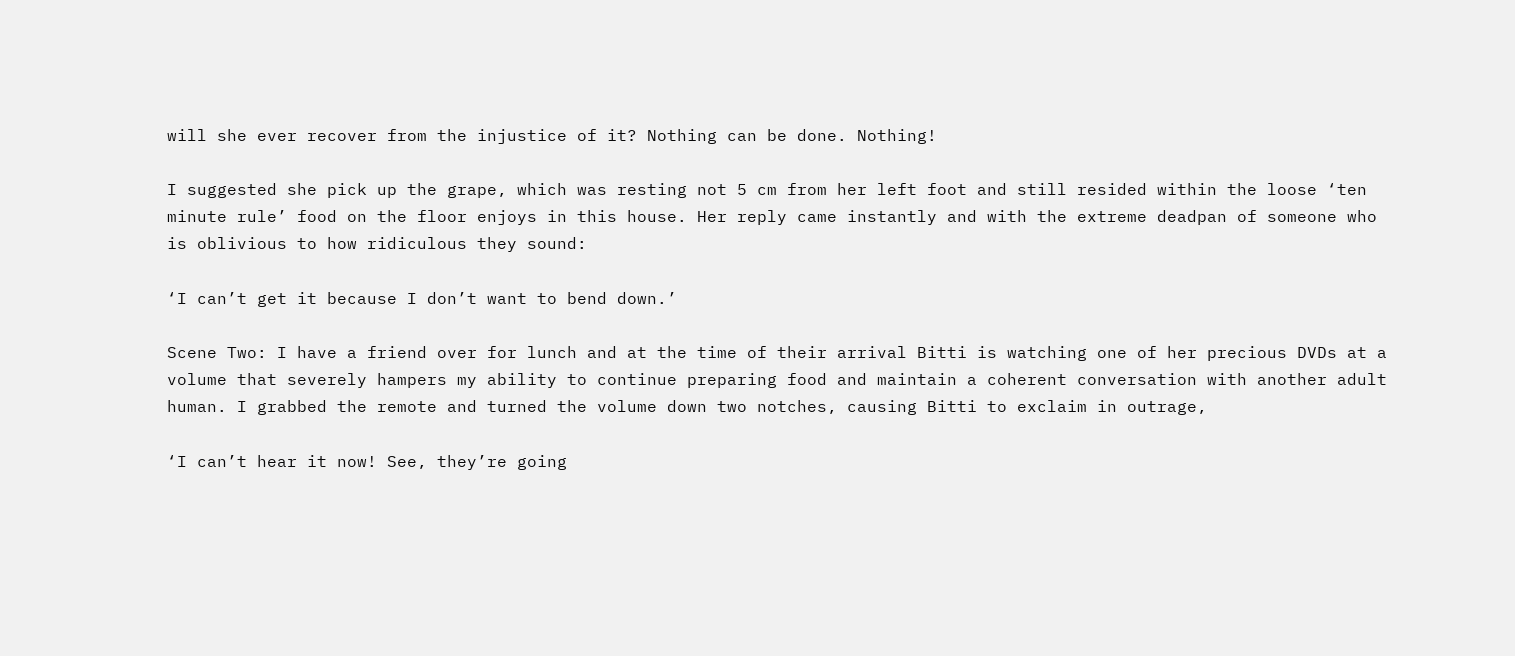will she ever recover from the injustice of it? Nothing can be done. Nothing!

I suggested she pick up the grape, which was resting not 5 cm from her left foot and still resided within the loose ‘ten minute rule’ food on the floor enjoys in this house. Her reply came instantly and with the extreme deadpan of someone who is oblivious to how ridiculous they sound:

‘I can’t get it because I don’t want to bend down.’

Scene Two: I have a friend over for lunch and at the time of their arrival Bitti is watching one of her precious DVDs at a volume that severely hampers my ability to continue preparing food and maintain a coherent conversation with another adult human. I grabbed the remote and turned the volume down two notches, causing Bitti to exclaim in outrage,

‘I can’t hear it now! See, they’re going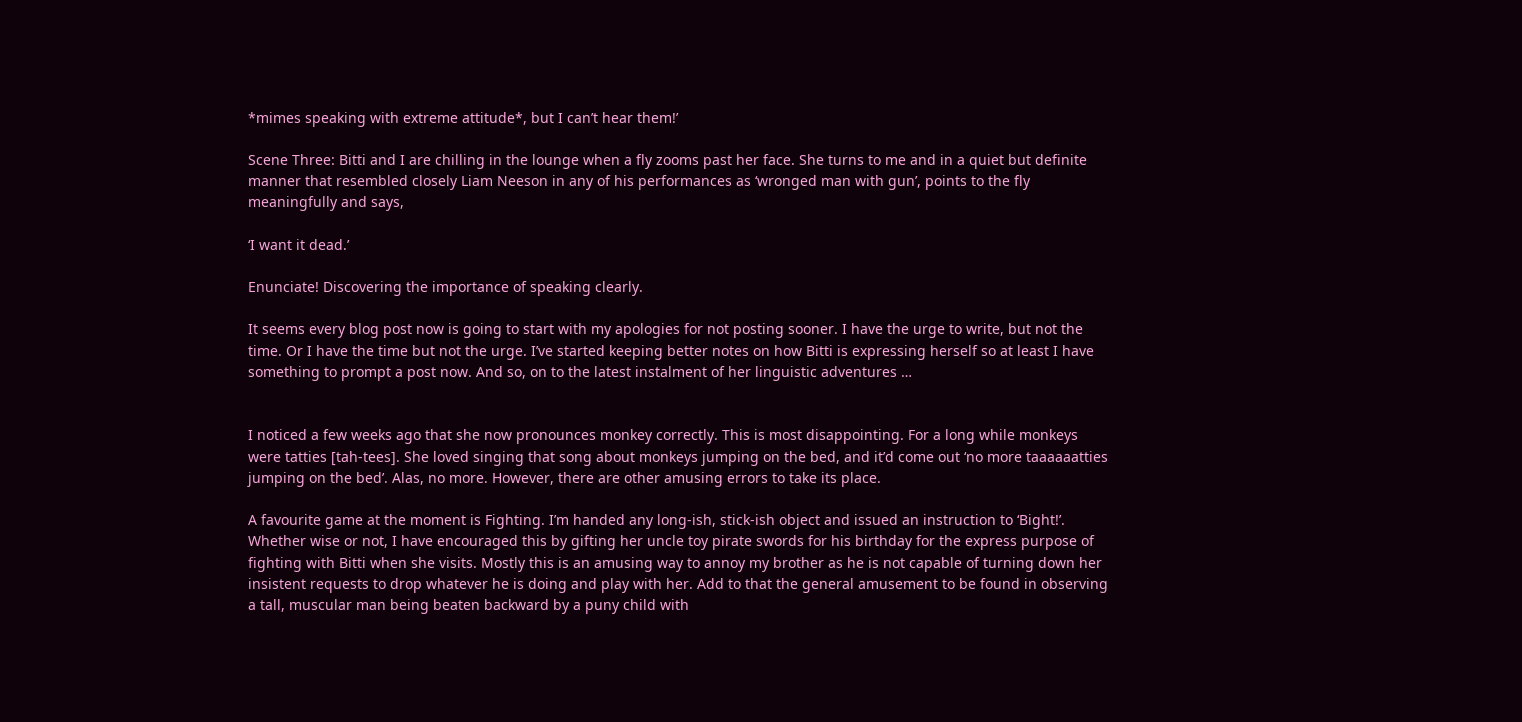*mimes speaking with extreme attitude*, but I can’t hear them!’

Scene Three: Bitti and I are chilling in the lounge when a fly zooms past her face. She turns to me and in a quiet but definite manner that resembled closely Liam Neeson in any of his performances as ‘wronged man with gun’, points to the fly meaningfully and says,

‘I want it dead.’

Enunciate! Discovering the importance of speaking clearly.

It seems every blog post now is going to start with my apologies for not posting sooner. I have the urge to write, but not the time. Or I have the time but not the urge. I’ve started keeping better notes on how Bitti is expressing herself so at least I have something to prompt a post now. And so, on to the latest instalment of her linguistic adventures …


I noticed a few weeks ago that she now pronounces monkey correctly. This is most disappointing. For a long while monkeys were tatties [tah-tees]. She loved singing that song about monkeys jumping on the bed, and it’d come out ‘no more taaaaaatties jumping on the bed’. Alas, no more. However, there are other amusing errors to take its place.

A favourite game at the moment is Fighting. I’m handed any long-ish, stick-ish object and issued an instruction to ‘Bight!’. Whether wise or not, I have encouraged this by gifting her uncle toy pirate swords for his birthday for the express purpose of fighting with Bitti when she visits. Mostly this is an amusing way to annoy my brother as he is not capable of turning down her insistent requests to drop whatever he is doing and play with her. Add to that the general amusement to be found in observing a tall, muscular man being beaten backward by a puny child with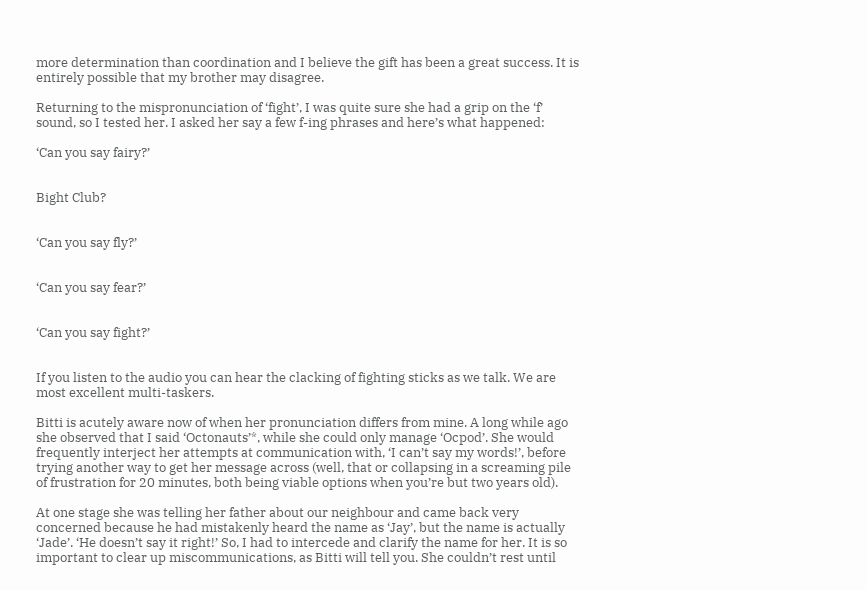more determination than coordination and I believe the gift has been a great success. It is entirely possible that my brother may disagree.

Returning to the mispronunciation of ‘fight’, I was quite sure she had a grip on the ‘f’ sound, so I tested her. I asked her say a few f-ing phrases and here’s what happened:

‘Can you say fairy?’


Bight Club?


‘Can you say fly?’


‘Can you say fear?’


‘Can you say fight?’


If you listen to the audio you can hear the clacking of fighting sticks as we talk. We are most excellent multi-taskers.

Bitti is acutely aware now of when her pronunciation differs from mine. A long while ago she observed that I said ‘Octonauts’*, while she could only manage ‘Ocpod’. She would frequently interject her attempts at communication with, ‘I can’t say my words!’, before trying another way to get her message across (well, that or collapsing in a screaming pile of frustration for 20 minutes, both being viable options when you’re but two years old).

At one stage she was telling her father about our neighbour and came back very concerned because he had mistakenly heard the name as ‘Jay’, but the name is actually ‘Jade’. ‘He doesn’t say it right!’ So, I had to intercede and clarify the name for her. It is so important to clear up miscommunications, as Bitti will tell you. She couldn’t rest until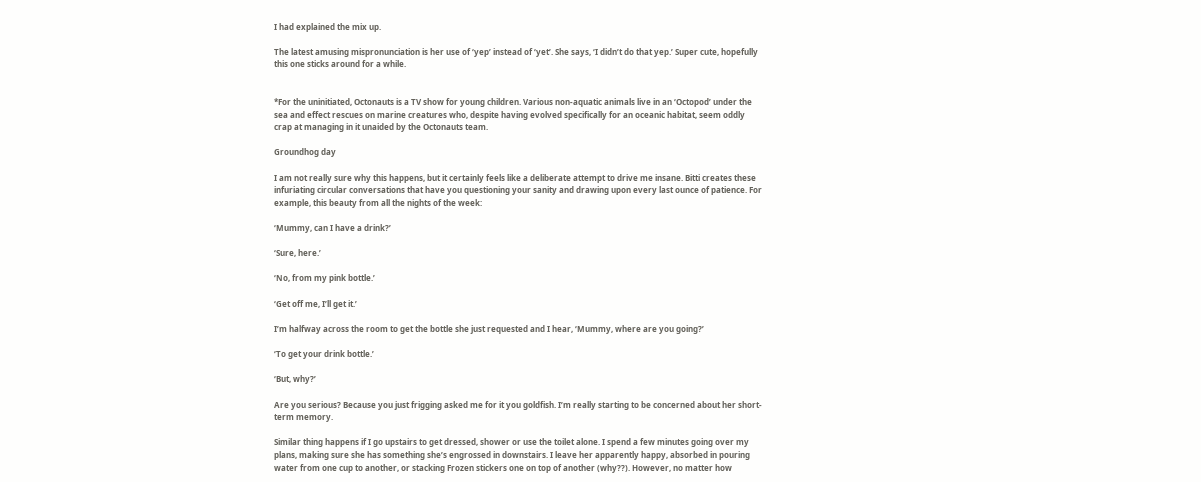I had explained the mix up.

The latest amusing mispronunciation is her use of ‘yep’ instead of ‘yet’. She says, ‘I didn’t do that yep.’ Super cute, hopefully this one sticks around for a while.


*For the uninitiated, Octonauts is a TV show for young children. Various non-aquatic animals live in an ‘Octopod’ under the sea and effect rescues on marine creatures who, despite having evolved specifically for an oceanic habitat, seem oddly crap at managing in it unaided by the Octonauts team.

Groundhog day

I am not really sure why this happens, but it certainly feels like a deliberate attempt to drive me insane. Bitti creates these infuriating circular conversations that have you questioning your sanity and drawing upon every last ounce of patience. For example, this beauty from all the nights of the week:

‘Mummy, can I have a drink?’

‘Sure, here.’

‘No, from my pink bottle.’

‘Get off me, I’ll get it.’

I’m halfway across the room to get the bottle she just requested and I hear, ‘Mummy, where are you going?’

‘To get your drink bottle.’

‘But, why?’

Are you serious? Because you just frigging asked me for it you goldfish. I’m really starting to be concerned about her short-term memory.

Similar thing happens if I go upstairs to get dressed, shower or use the toilet alone. I spend a few minutes going over my plans, making sure she has something she’s engrossed in downstairs. I leave her apparently happy, absorbed in pouring water from one cup to another, or stacking Frozen stickers one on top of another (why??). However, no matter how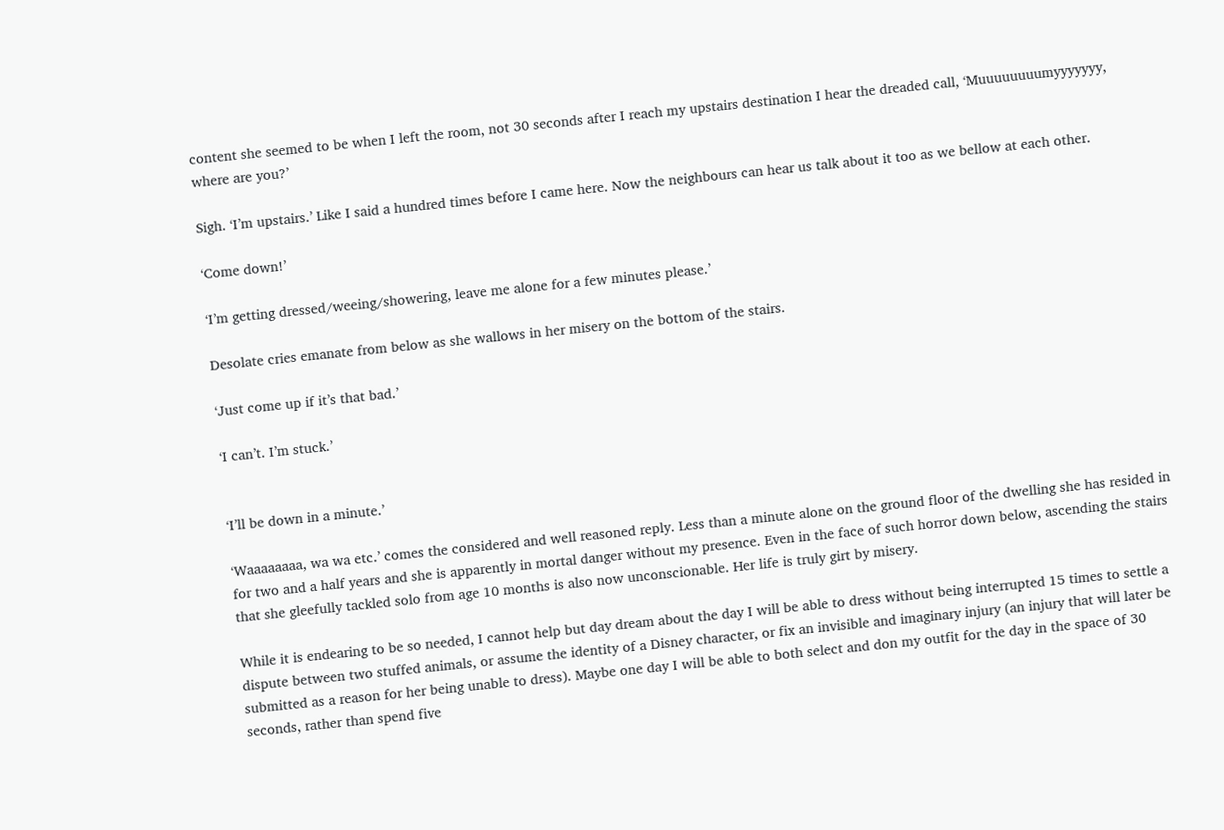content she seemed to be when I left the room, not 30 seconds after I reach my upstairs destination I hear the dreaded call, ‘Muuuuuuuumyyyyyyy, where are you?’

Sigh. ‘I’m upstairs.’ Like I said a hundred times before I came here. Now the neighbours can hear us talk about it too as we bellow at each other.

‘Come down!’

‘I’m getting dressed/weeing/showering, leave me alone for a few minutes please.’

Desolate cries emanate from below as she wallows in her misery on the bottom of the stairs.

‘Just come up if it’s that bad.’

‘I can’t. I’m stuck.’


‘I’ll be down in a minute.’

‘Waaaaaaaa, wa wa etc.’ comes the considered and well reasoned reply. Less than a minute alone on the ground floor of the dwelling she has resided in for two and a half years and she is apparently in mortal danger without my presence. Even in the face of such horror down below, ascending the stairs that she gleefully tackled solo from age 10 months is also now unconscionable. Her life is truly girt by misery.

While it is endearing to be so needed, I cannot help but day dream about the day I will be able to dress without being interrupted 15 times to settle a dispute between two stuffed animals, or assume the identity of a Disney character, or fix an invisible and imaginary injury (an injury that will later be submitted as a reason for her being unable to dress). Maybe one day I will be able to both select and don my outfit for the day in the space of 30 seconds, rather than spend five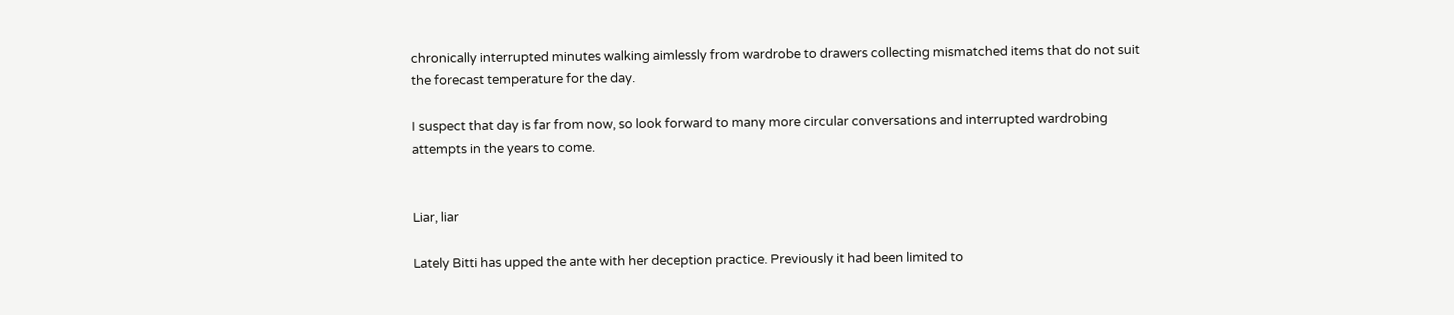chronically interrupted minutes walking aimlessly from wardrobe to drawers collecting mismatched items that do not suit the forecast temperature for the day.

I suspect that day is far from now, so look forward to many more circular conversations and interrupted wardrobing attempts in the years to come.


Liar, liar

Lately Bitti has upped the ante with her deception practice. Previously it had been limited to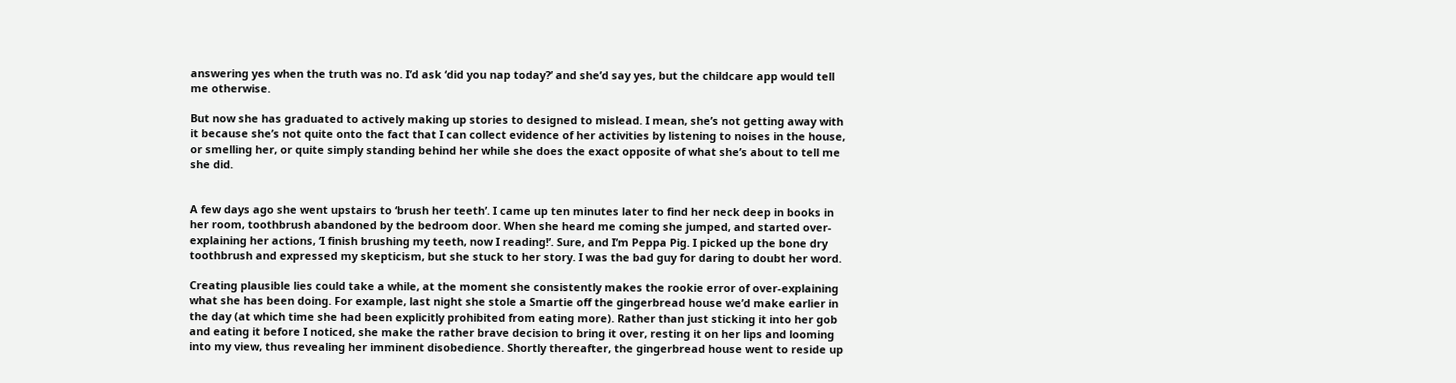answering yes when the truth was no. I’d ask ‘did you nap today?’ and she’d say yes, but the childcare app would tell me otherwise.

But now she has graduated to actively making up stories to designed to mislead. I mean, she’s not getting away with it because she’s not quite onto the fact that I can collect evidence of her activities by listening to noises in the house, or smelling her, or quite simply standing behind her while she does the exact opposite of what she’s about to tell me she did.


A few days ago she went upstairs to ‘brush her teeth’. I came up ten minutes later to find her neck deep in books in her room, toothbrush abandoned by the bedroom door. When she heard me coming she jumped, and started over-explaining her actions, ‘I finish brushing my teeth, now I reading!’. Sure, and I’m Peppa Pig. I picked up the bone dry toothbrush and expressed my skepticism, but she stuck to her story. I was the bad guy for daring to doubt her word.

Creating plausible lies could take a while, at the moment she consistently makes the rookie error of over-explaining what she has been doing. For example, last night she stole a Smartie off the gingerbread house we’d make earlier in the day (at which time she had been explicitly prohibited from eating more). Rather than just sticking it into her gob and eating it before I noticed, she make the rather brave decision to bring it over, resting it on her lips and looming into my view, thus revealing her imminent disobedience. Shortly thereafter, the gingerbread house went to reside up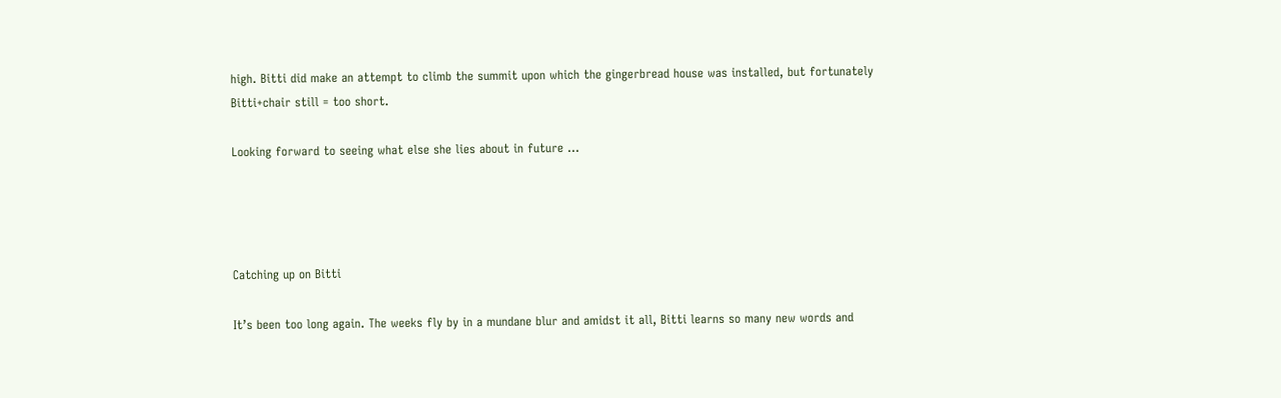high. Bitti did make an attempt to climb the summit upon which the gingerbread house was installed, but fortunately Bitti+chair still = too short.

Looking forward to seeing what else she lies about in future …




Catching up on Bitti

It’s been too long again. The weeks fly by in a mundane blur and amidst it all, Bitti learns so many new words and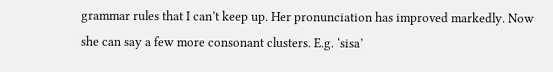grammar rules that I can’t keep up. Her pronunciation has improved markedly. Now she can say a few more consonant clusters. E.g. ‘sisa’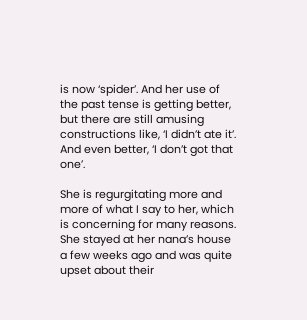is now ‘spider’. And her use of the past tense is getting better, but there are still amusing constructions like, ‘I didn’t ate it’. And even better, ‘I don’t got that one’.

She is regurgitating more and more of what I say to her, which is concerning for many reasons. She stayed at her nana’s house a few weeks ago and was quite upset about their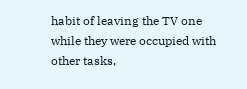habit of leaving the TV one while they were occupied with other tasks,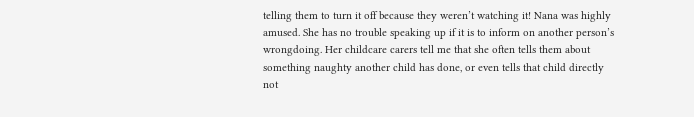telling them to turn it off because they weren’t watching it! Nana was highly amused. She has no trouble speaking up if it is to inform on another person’s wrongdoing. Her childcare carers tell me that she often tells them about something naughty another child has done, or even tells that child directly not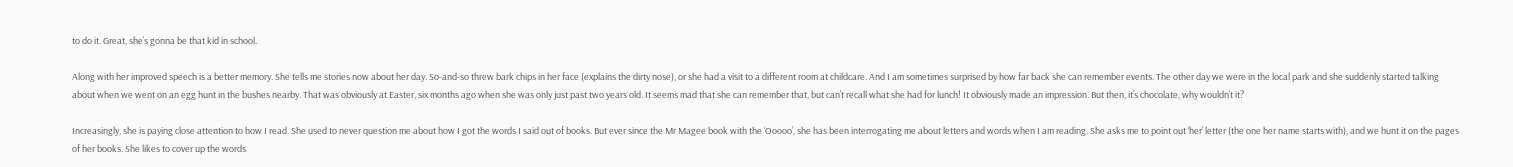to do it. Great, she’s gonna be that kid in school.

Along with her improved speech is a better memory. She tells me stories now about her day. So-and-so threw bark chips in her face (explains the dirty nose), or she had a visit to a different room at childcare. And I am sometimes surprised by how far back she can remember events. The other day we were in the local park and she suddenly started talking about when we went on an egg hunt in the bushes nearby. That was obviously at Easter, six months ago when she was only just past two years old. It seems mad that she can remember that, but can’t recall what she had for lunch! It obviously made an impression. But then, it’s chocolate, why wouldn’t it?

Increasingly, she is paying close attention to how I read. She used to never question me about how I got the words I said out of books. But ever since the Mr Magee book with the ‘Ooooo’, she has been interrogating me about letters and words when I am reading. She asks me to point out ‘her’ letter (the one her name starts with), and we hunt it on the pages of her books. She likes to cover up the words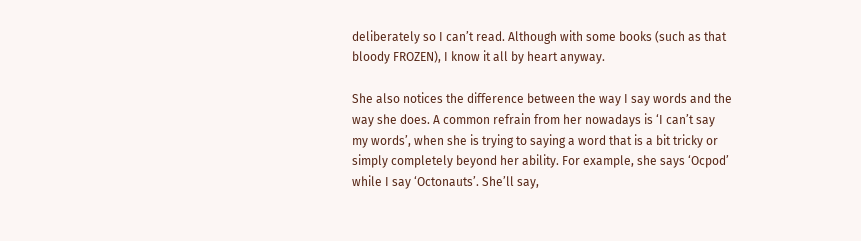deliberately so I can’t read. Although with some books (such as that bloody FROZEN), I know it all by heart anyway.

She also notices the difference between the way I say words and the way she does. A common refrain from her nowadays is ‘I can’t say my words’, when she is trying to saying a word that is a bit tricky or simply completely beyond her ability. For example, she says ‘Ocpod’ while I say ‘Octonauts’. She’ll say,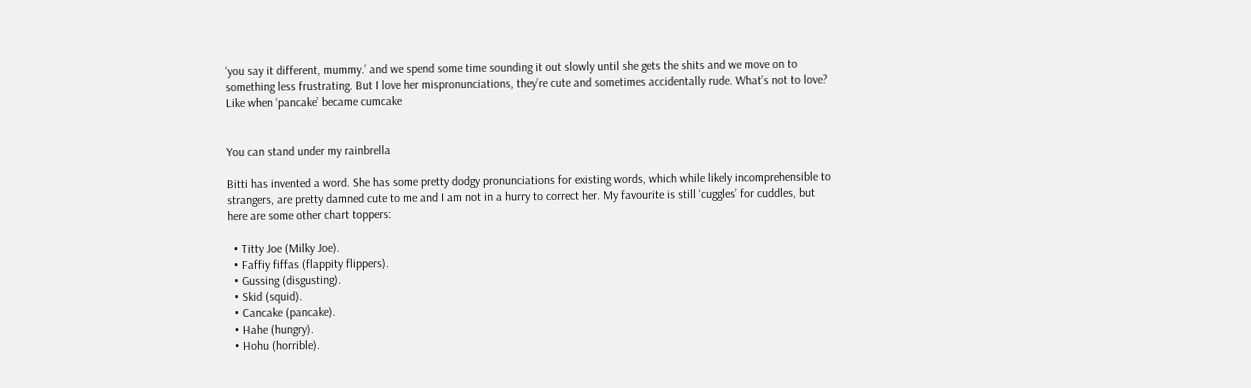‘you say it different, mummy.’ and we spend some time sounding it out slowly until she gets the shits and we move on to something less frustrating. But I love her mispronunciations, they’re cute and sometimes accidentally rude. What’s not to love? Like when ‘pancake’ became cumcake


You can stand under my rainbrella

Bitti has invented a word. She has some pretty dodgy pronunciations for existing words, which while likely incomprehensible to strangers, are pretty damned cute to me and I am not in a hurry to correct her. My favourite is still ‘cuggles’ for cuddles, but here are some other chart toppers:

  • Titty Joe (Milky Joe).
  • Faffiy fiffas (flappity flippers).
  • Gussing (disgusting).
  • Skid (squid).
  • Cancake (pancake).
  • Hahe (hungry).
  • Hohu (horrible).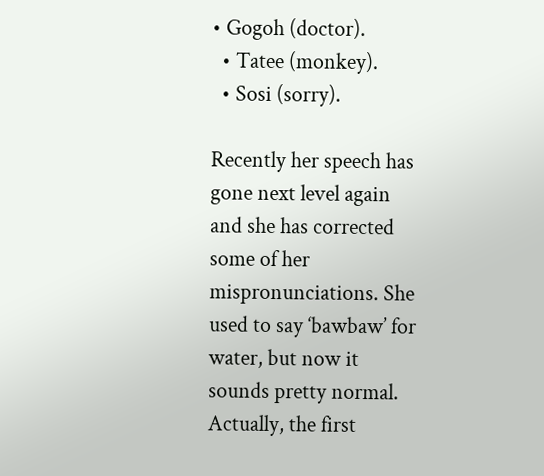• Gogoh (doctor).
  • Tatee (monkey).
  • Sosi (sorry).

Recently her speech has gone next level again and she has corrected some of her mispronunciations. She used to say ‘bawbaw’ for water, but now it sounds pretty normal. Actually, the first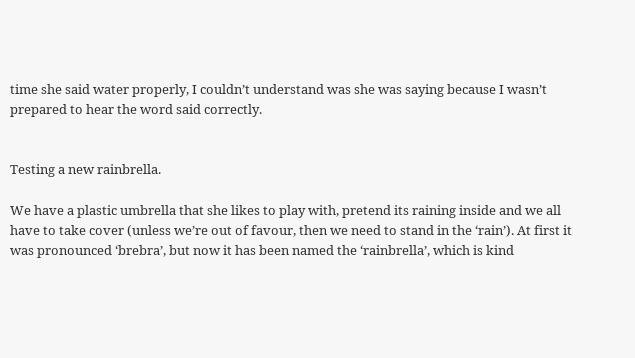time she said water properly, I couldn’t understand was she was saying because I wasn’t prepared to hear the word said correctly.


Testing a new rainbrella.

We have a plastic umbrella that she likes to play with, pretend its raining inside and we all have to take cover (unless we’re out of favour, then we need to stand in the ‘rain’). At first it was pronounced ‘brebra’, but now it has been named the ‘rainbrella’, which is kind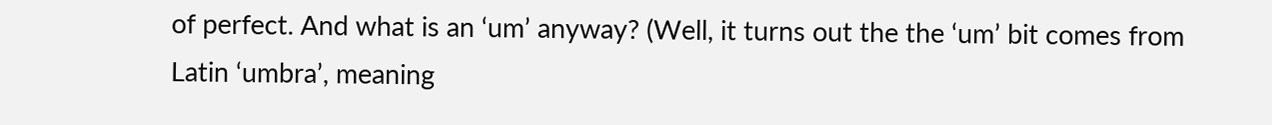of perfect. And what is an ‘um’ anyway? (Well, it turns out the the ‘um’ bit comes from Latin ‘umbra’, meaning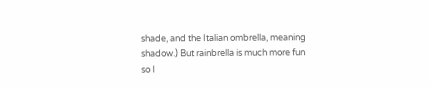shade, and the Italian ombrella, meaning shadow.) But rainbrella is much more fun so I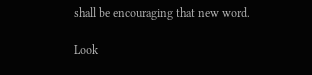shall be encouraging that new word.

Look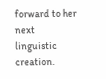forward to her next linguistic creation.